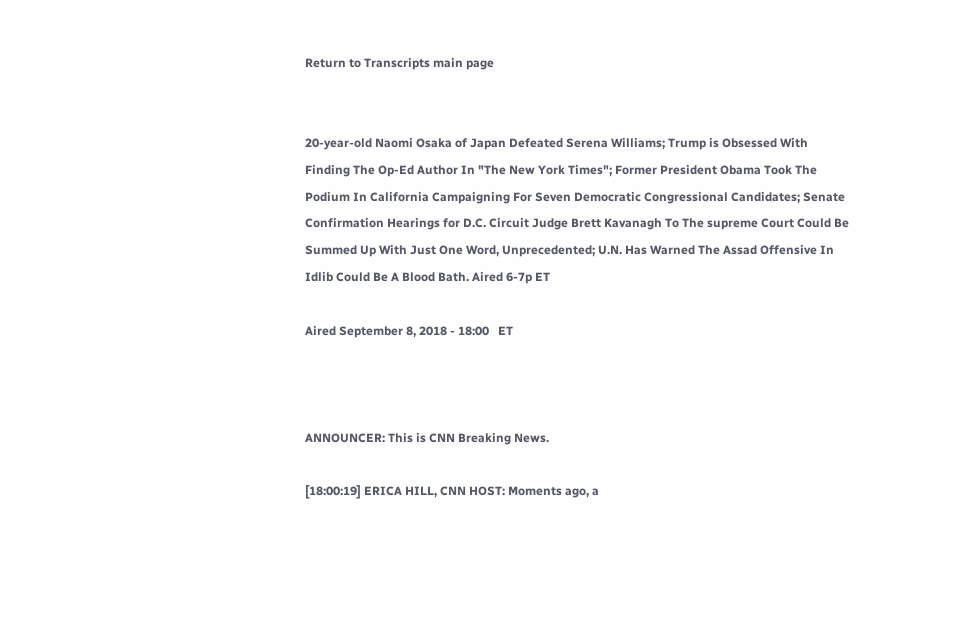Return to Transcripts main page


20-year-old Naomi Osaka of Japan Defeated Serena Williams; Trump is Obsessed With Finding The Op-Ed Author In "The New York Times"; Former President Obama Took The Podium In California Campaigning For Seven Democratic Congressional Candidates; Senate Confirmation Hearings for D.C. Circuit Judge Brett Kavanagh To The supreme Court Could Be Summed Up With Just One Word, Unprecedented; U.N. Has Warned The Assad Offensive In Idlib Could Be A Blood Bath. Aired 6-7p ET

Aired September 8, 2018 - 18:00   ET



ANNOUNCER: This is CNN Breaking News.

[18:00:19] ERICA HILL, CNN HOST: Moments ago, a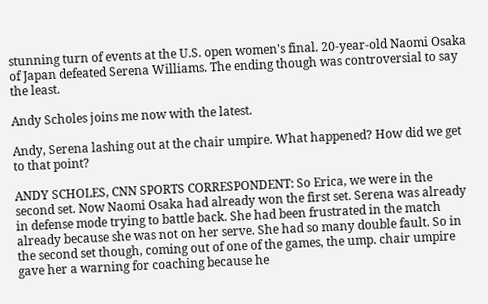stunning turn of events at the U.S. open women's final. 20-year-old Naomi Osaka of Japan defeated Serena Williams. The ending though was controversial to say the least.

Andy Scholes joins me now with the latest.

Andy, Serena lashing out at the chair umpire. What happened? How did we get to that point?

ANDY SCHOLES, CNN SPORTS CORRESPONDENT: So Erica, we were in the second set. Now Naomi Osaka had already won the first set. Serena was already in defense mode trying to battle back. She had been frustrated in the match already because she was not on her serve. She had so many double fault. So in the second set though, coming out of one of the games, the ump. chair umpire gave her a warning for coaching because he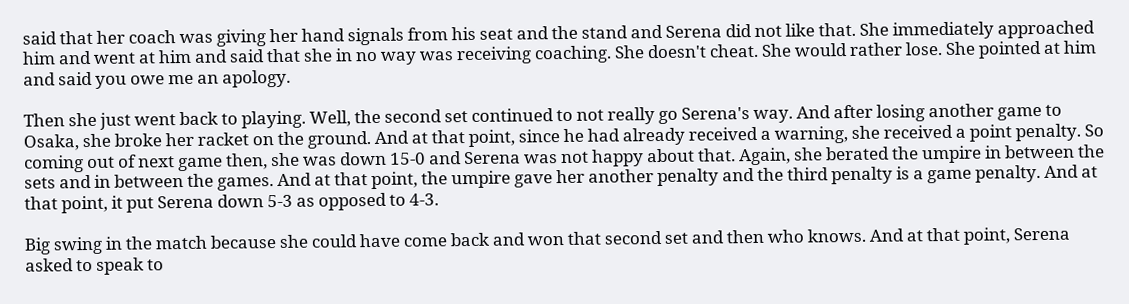said that her coach was giving her hand signals from his seat and the stand and Serena did not like that. She immediately approached him and went at him and said that she in no way was receiving coaching. She doesn't cheat. She would rather lose. She pointed at him and said you owe me an apology.

Then she just went back to playing. Well, the second set continued to not really go Serena's way. And after losing another game to Osaka, she broke her racket on the ground. And at that point, since he had already received a warning, she received a point penalty. So coming out of next game then, she was down 15-0 and Serena was not happy about that. Again, she berated the umpire in between the sets and in between the games. And at that point, the umpire gave her another penalty and the third penalty is a game penalty. And at that point, it put Serena down 5-3 as opposed to 4-3.

Big swing in the match because she could have come back and won that second set and then who knows. And at that point, Serena asked to speak to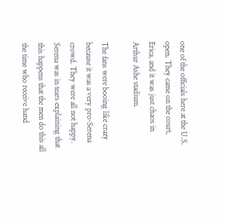one of the officials here at the U.S. open. They came on the court, Erica, and it was just chaos in Arthur Ashe stadium.

The fans were booing like crazy because it was a very pro-Serena crowd. They were all not happy. Serena was in tears explaining that this happens that the men do this all the time who receive hand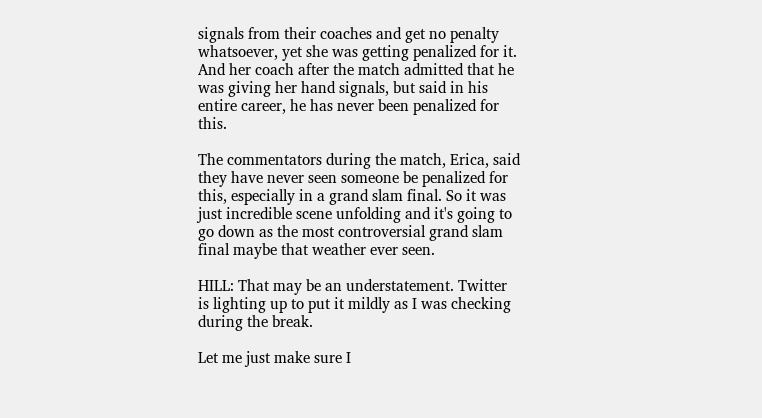signals from their coaches and get no penalty whatsoever, yet she was getting penalized for it. And her coach after the match admitted that he was giving her hand signals, but said in his entire career, he has never been penalized for this.

The commentators during the match, Erica, said they have never seen someone be penalized for this, especially in a grand slam final. So it was just incredible scene unfolding and it's going to go down as the most controversial grand slam final maybe that weather ever seen.

HILL: That may be an understatement. Twitter is lighting up to put it mildly as I was checking during the break.

Let me just make sure I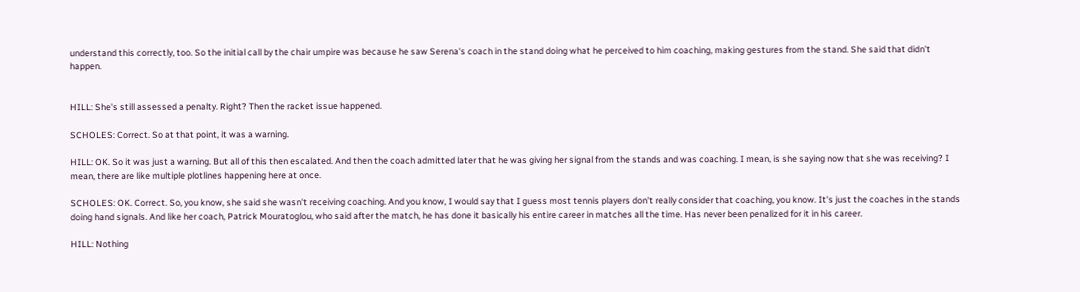understand this correctly, too. So the initial call by the chair umpire was because he saw Serena's coach in the stand doing what he perceived to him coaching, making gestures from the stand. She said that didn't happen.


HILL: She's still assessed a penalty. Right? Then the racket issue happened.

SCHOLES: Correct. So at that point, it was a warning.

HILL: OK. So it was just a warning. But all of this then escalated. And then the coach admitted later that he was giving her signal from the stands and was coaching. I mean, is she saying now that she was receiving? I mean, there are like multiple plotlines happening here at once.

SCHOLES: OK. Correct. So, you know, she said she wasn't receiving coaching. And you know, I would say that I guess most tennis players don't really consider that coaching, you know. It's just the coaches in the stands doing hand signals. And like her coach, Patrick Mouratoglou, who said after the match, he has done it basically his entire career in matches all the time. Has never been penalized for it in his career.

HILL: Nothing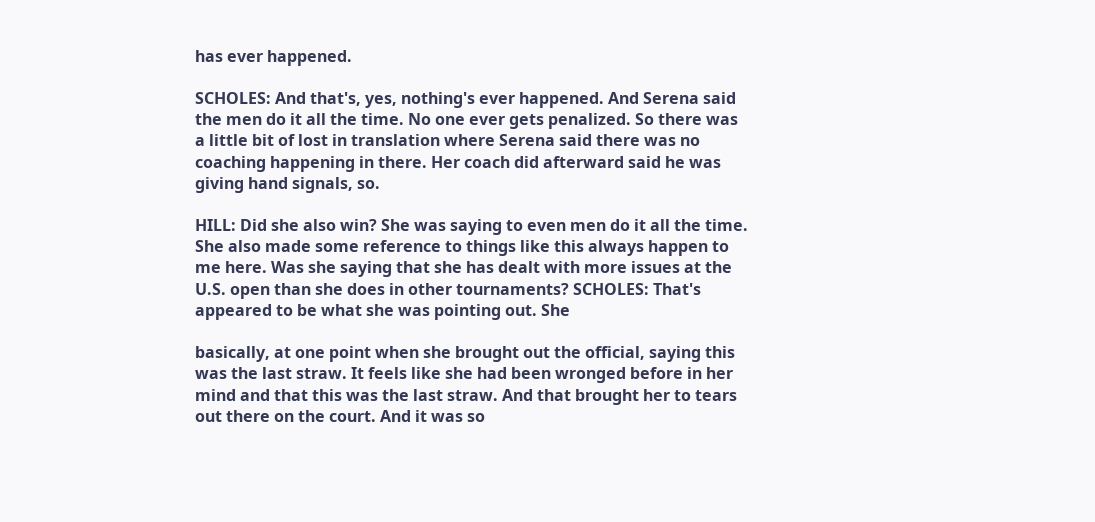has ever happened.

SCHOLES: And that's, yes, nothing's ever happened. And Serena said the men do it all the time. No one ever gets penalized. So there was a little bit of lost in translation where Serena said there was no coaching happening in there. Her coach did afterward said he was giving hand signals, so.

HILL: Did she also win? She was saying to even men do it all the time. She also made some reference to things like this always happen to me here. Was she saying that she has dealt with more issues at the U.S. open than she does in other tournaments? SCHOLES: That's appeared to be what she was pointing out. She

basically, at one point when she brought out the official, saying this was the last straw. It feels like she had been wronged before in her mind and that this was the last straw. And that brought her to tears out there on the court. And it was so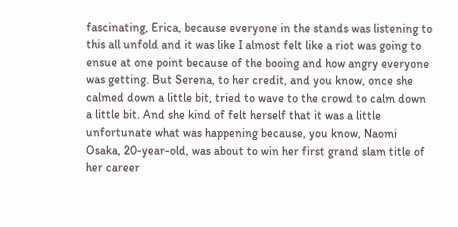fascinating, Erica, because everyone in the stands was listening to this all unfold and it was like I almost felt like a riot was going to ensue at one point because of the booing and how angry everyone was getting. But Serena, to her credit, and you know, once she calmed down a little bit, tried to wave to the crowd to calm down a little bit. And she kind of felt herself that it was a little unfortunate what was happening because, you know, Naomi Osaka, 20-year-old, was about to win her first grand slam title of her career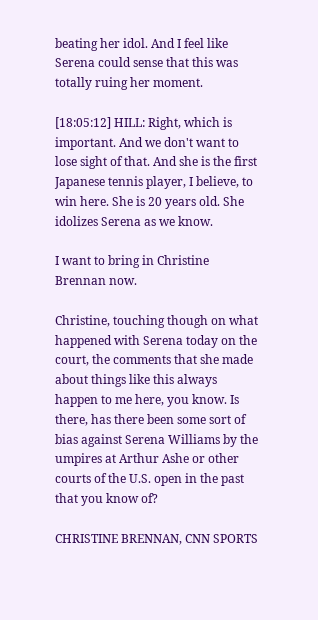beating her idol. And I feel like Serena could sense that this was totally ruing her moment.

[18:05:12] HILL: Right, which is important. And we don't want to lose sight of that. And she is the first Japanese tennis player, I believe, to win here. She is 20 years old. She idolizes Serena as we know.

I want to bring in Christine Brennan now.

Christine, touching though on what happened with Serena today on the court, the comments that she made about things like this always happen to me here, you know. Is there, has there been some sort of bias against Serena Williams by the umpires at Arthur Ashe or other courts of the U.S. open in the past that you know of?

CHRISTINE BRENNAN, CNN SPORTS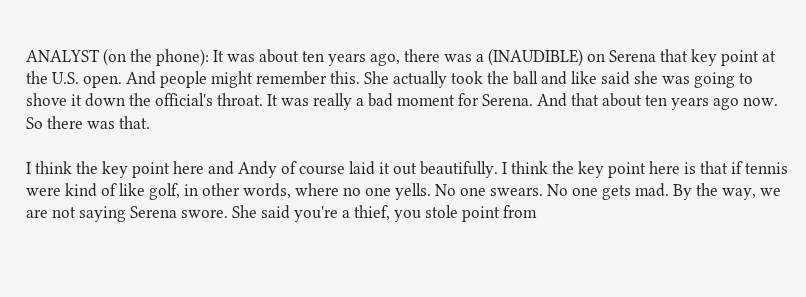ANALYST (on the phone): It was about ten years ago, there was a (INAUDIBLE) on Serena that key point at the U.S. open. And people might remember this. She actually took the ball and like said she was going to shove it down the official's throat. It was really a bad moment for Serena. And that about ten years ago now. So there was that.

I think the key point here and Andy of course laid it out beautifully. I think the key point here is that if tennis were kind of like golf, in other words, where no one yells. No one swears. No one gets mad. By the way, we are not saying Serena swore. She said you're a thief, you stole point from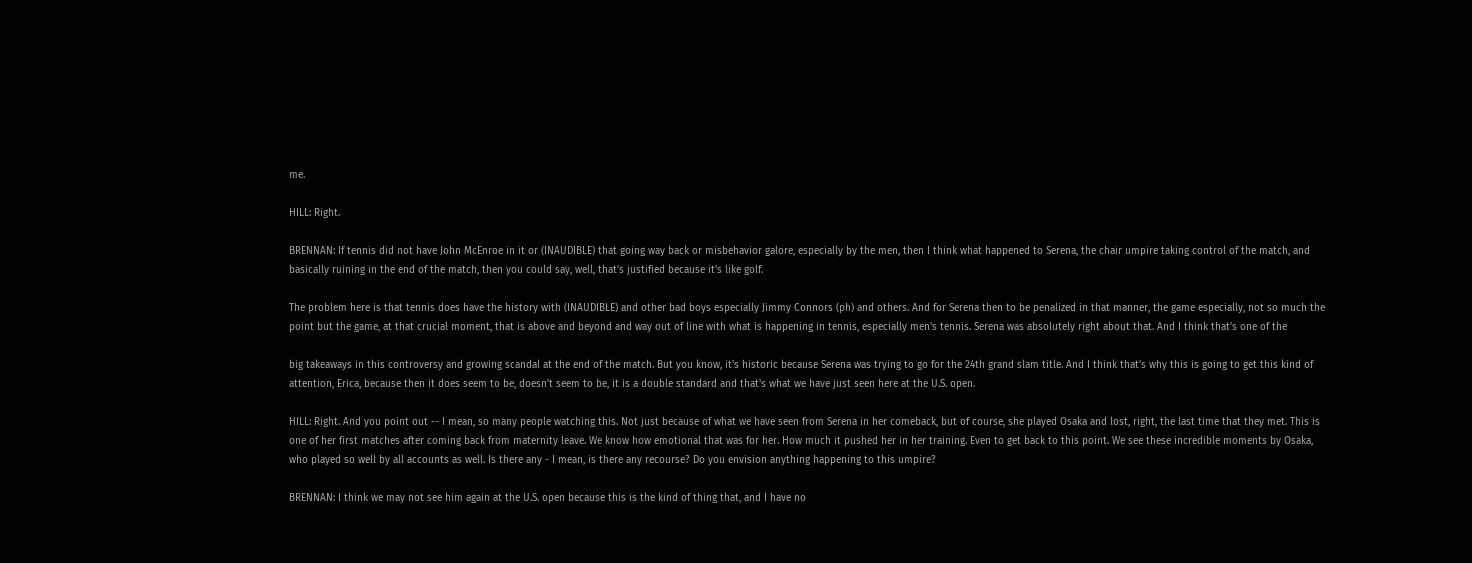me.

HILL: Right.

BRENNAN: If tennis did not have John McEnroe in it or (INAUDIBLE) that going way back or misbehavior galore, especially by the men, then I think what happened to Serena, the chair umpire taking control of the match, and basically ruining in the end of the match, then you could say, well, that's justified because it's like golf.

The problem here is that tennis does have the history with (INAUDIBLE) and other bad boys especially Jimmy Connors (ph) and others. And for Serena then to be penalized in that manner, the game especially, not so much the point but the game, at that crucial moment, that is above and beyond and way out of line with what is happening in tennis, especially men's tennis. Serena was absolutely right about that. And I think that's one of the

big takeaways in this controversy and growing scandal at the end of the match. But you know, it's historic because Serena was trying to go for the 24th grand slam title. And I think that's why this is going to get this kind of attention, Erica, because then it does seem to be, doesn't seem to be, it is a double standard and that's what we have just seen here at the U.S. open.

HILL: Right. And you point out -- I mean, so many people watching this. Not just because of what we have seen from Serena in her comeback, but of course, she played Osaka and lost, right, the last time that they met. This is one of her first matches after coming back from maternity leave. We know how emotional that was for her. How much it pushed her in her training. Even to get back to this point. We see these incredible moments by Osaka, who played so well by all accounts as well. Is there any - I mean, is there any recourse? Do you envision anything happening to this umpire?

BRENNAN: I think we may not see him again at the U.S. open because this is the kind of thing that, and I have no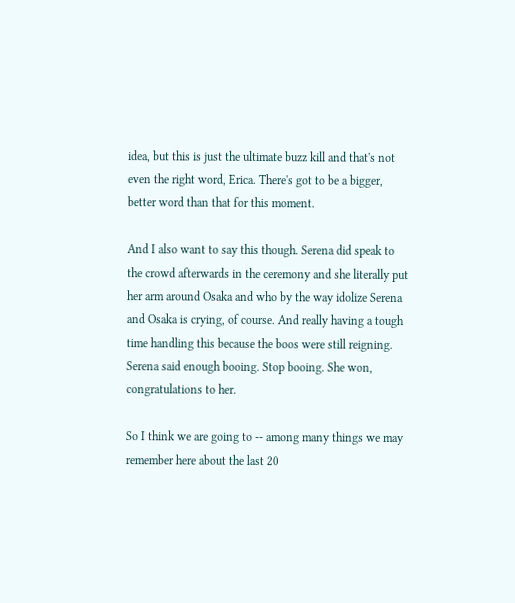idea, but this is just the ultimate buzz kill and that's not even the right word, Erica. There's got to be a bigger, better word than that for this moment.

And I also want to say this though. Serena did speak to the crowd afterwards in the ceremony and she literally put her arm around Osaka and who by the way idolize Serena and Osaka is crying, of course. And really having a tough time handling this because the boos were still reigning. Serena said enough booing. Stop booing. She won, congratulations to her.

So I think we are going to -- among many things we may remember here about the last 20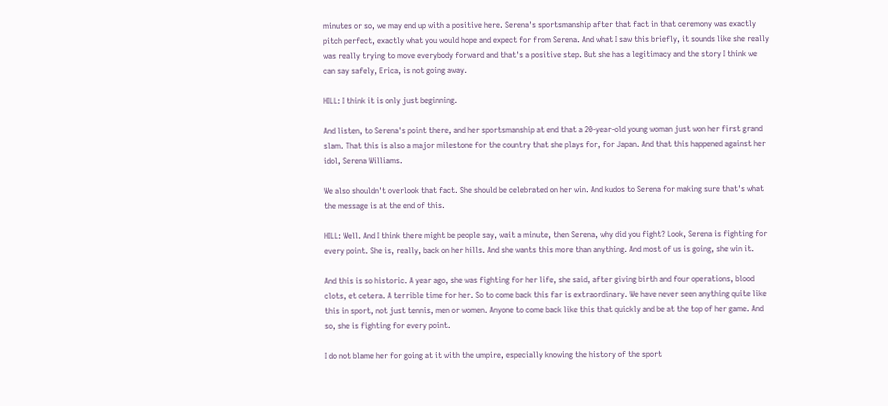minutes or so, we may end up with a positive here. Serena's sportsmanship after that fact in that ceremony was exactly pitch perfect, exactly what you would hope and expect for from Serena. And what I saw this briefly, it sounds like she really was really trying to move everybody forward and that's a positive step. But she has a legitimacy and the story I think we can say safely, Erica, is not going away.

HILL: I think it is only just beginning.

And listen, to Serena's point there, and her sportsmanship at end that a 20-year-old young woman just won her first grand slam. That this is also a major milestone for the country that she plays for, for Japan. And that this happened against her idol, Serena Williams.

We also shouldn't overlook that fact. She should be celebrated on her win. And kudos to Serena for making sure that's what the message is at the end of this.

HILL: Well. And I think there might be people say, wait a minute, then Serena, why did you fight? Look, Serena is fighting for every point. She is, really, back on her hills. And she wants this more than anything. And most of us is going, she win it.

And this is so historic. A year ago, she was fighting for her life, she said, after giving birth and four operations, blood clots, et cetera. A terrible time for her. So to come back this far is extraordinary. We have never seen anything quite like this in sport, not just tennis, men or women. Anyone to come back like this that quickly and be at the top of her game. And so, she is fighting for every point.

I do not blame her for going at it with the umpire, especially knowing the history of the sport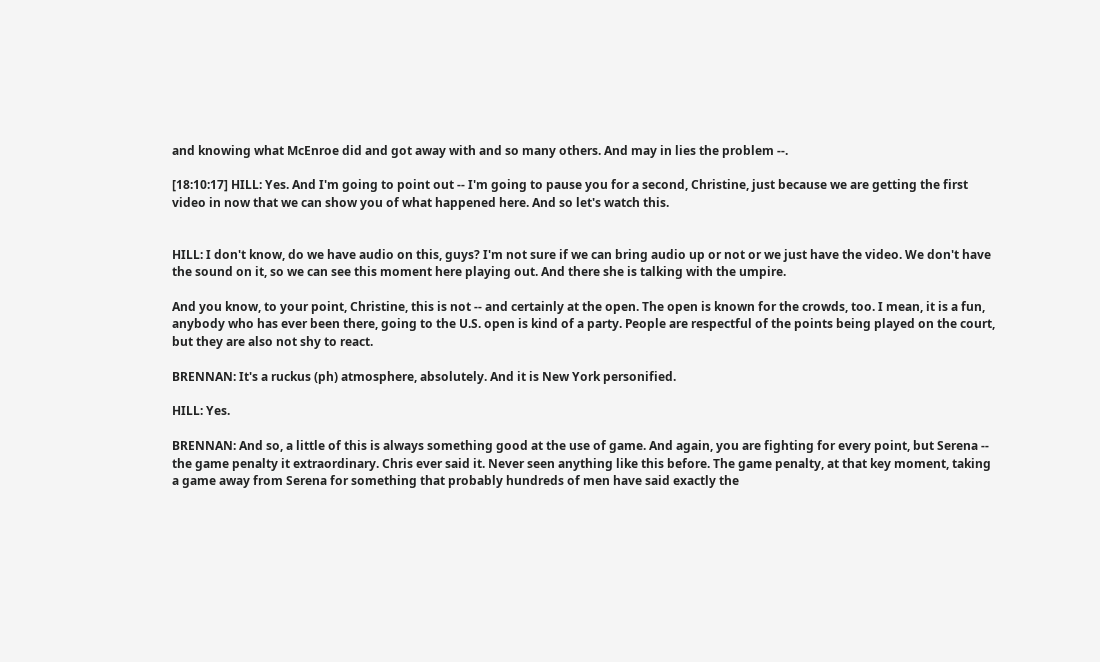and knowing what McEnroe did and got away with and so many others. And may in lies the problem --.

[18:10:17] HILL: Yes. And I'm going to point out -- I'm going to pause you for a second, Christine, just because we are getting the first video in now that we can show you of what happened here. And so let's watch this.


HILL: I don't know, do we have audio on this, guys? I'm not sure if we can bring audio up or not or we just have the video. We don't have the sound on it, so we can see this moment here playing out. And there she is talking with the umpire.

And you know, to your point, Christine, this is not -- and certainly at the open. The open is known for the crowds, too. I mean, it is a fun, anybody who has ever been there, going to the U.S. open is kind of a party. People are respectful of the points being played on the court, but they are also not shy to react.

BRENNAN: It's a ruckus (ph) atmosphere, absolutely. And it is New York personified.

HILL: Yes.

BRENNAN: And so, a little of this is always something good at the use of game. And again, you are fighting for every point, but Serena -- the game penalty it extraordinary. Chris ever said it. Never seen anything like this before. The game penalty, at that key moment, taking a game away from Serena for something that probably hundreds of men have said exactly the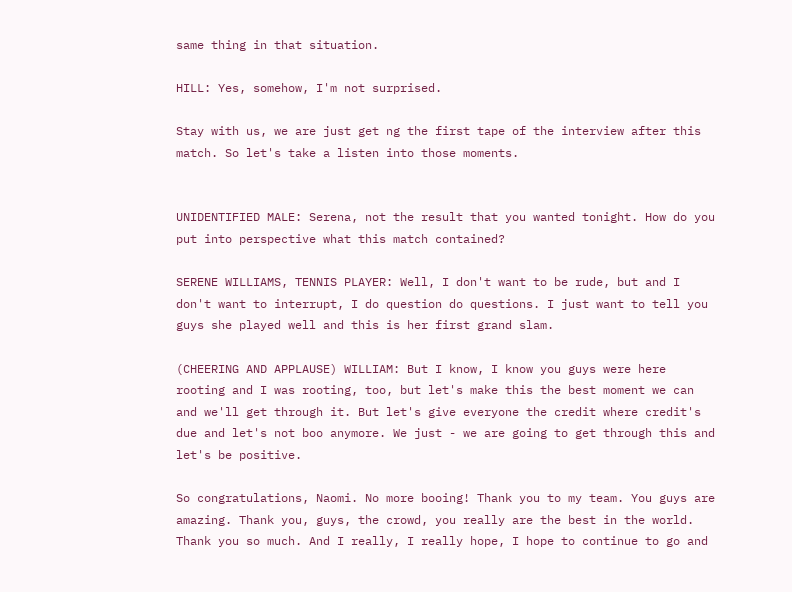same thing in that situation.

HILL: Yes, somehow, I'm not surprised.

Stay with us, we are just get ng the first tape of the interview after this match. So let's take a listen into those moments.


UNIDENTIFIED MALE: Serena, not the result that you wanted tonight. How do you put into perspective what this match contained?

SERENE WILLIAMS, TENNIS PLAYER: Well, I don't want to be rude, but and I don't want to interrupt, I do question do questions. I just want to tell you guys she played well and this is her first grand slam.

(CHEERING AND APPLAUSE) WILLIAM: But I know, I know you guys were here rooting and I was rooting, too, but let's make this the best moment we can and we'll get through it. But let's give everyone the credit where credit's due and let's not boo anymore. We just - we are going to get through this and let's be positive.

So congratulations, Naomi. No more booing! Thank you to my team. You guys are amazing. Thank you, guys, the crowd, you really are the best in the world. Thank you so much. And I really, I really hope, I hope to continue to go and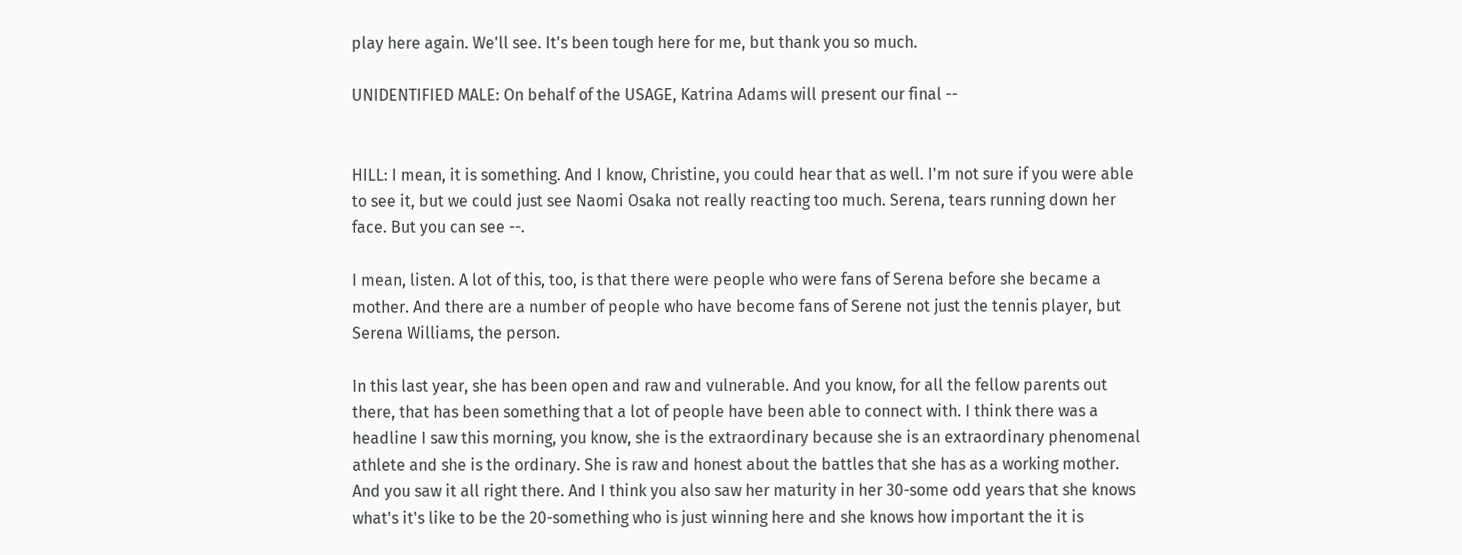play here again. We'll see. It's been tough here for me, but thank you so much.

UNIDENTIFIED MALE: On behalf of the USAGE, Katrina Adams will present our final --


HILL: I mean, it is something. And I know, Christine, you could hear that as well. I'm not sure if you were able to see it, but we could just see Naomi Osaka not really reacting too much. Serena, tears running down her face. But you can see --.

I mean, listen. A lot of this, too, is that there were people who were fans of Serena before she became a mother. And there are a number of people who have become fans of Serene not just the tennis player, but Serena Williams, the person.

In this last year, she has been open and raw and vulnerable. And you know, for all the fellow parents out there, that has been something that a lot of people have been able to connect with. I think there was a headline I saw this morning, you know, she is the extraordinary because she is an extraordinary phenomenal athlete and she is the ordinary. She is raw and honest about the battles that she has as a working mother. And you saw it all right there. And I think you also saw her maturity in her 30-some odd years that she knows what's it's like to be the 20-something who is just winning here and she knows how important the it is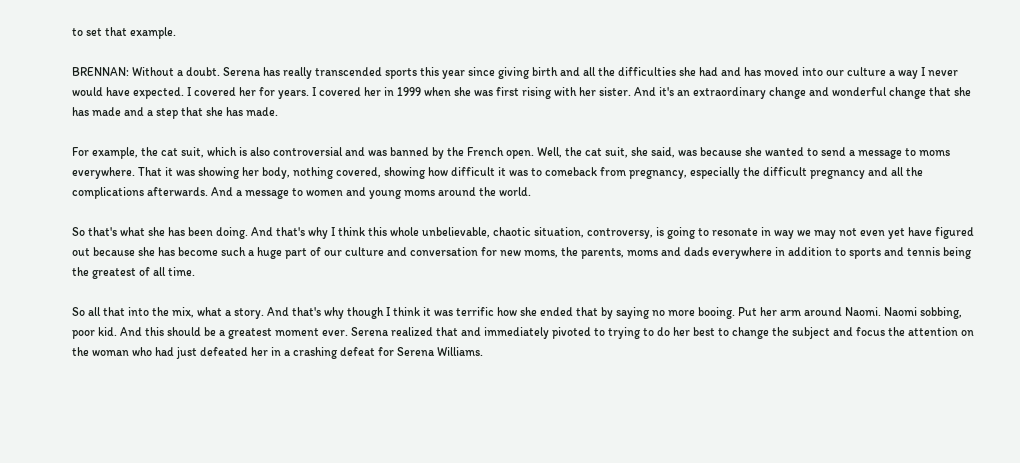to set that example.

BRENNAN: Without a doubt. Serena has really transcended sports this year since giving birth and all the difficulties she had and has moved into our culture a way I never would have expected. I covered her for years. I covered her in 1999 when she was first rising with her sister. And it's an extraordinary change and wonderful change that she has made and a step that she has made.

For example, the cat suit, which is also controversial and was banned by the French open. Well, the cat suit, she said, was because she wanted to send a message to moms everywhere. That it was showing her body, nothing covered, showing how difficult it was to comeback from pregnancy, especially the difficult pregnancy and all the complications afterwards. And a message to women and young moms around the world.

So that's what she has been doing. And that's why I think this whole unbelievable, chaotic situation, controversy, is going to resonate in way we may not even yet have figured out because she has become such a huge part of our culture and conversation for new moms, the parents, moms and dads everywhere in addition to sports and tennis being the greatest of all time.

So all that into the mix, what a story. And that's why though I think it was terrific how she ended that by saying no more booing. Put her arm around Naomi. Naomi sobbing, poor kid. And this should be a greatest moment ever. Serena realized that and immediately pivoted to trying to do her best to change the subject and focus the attention on the woman who had just defeated her in a crashing defeat for Serena Williams.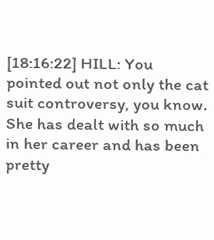[18:16:22] HILL: You pointed out not only the cat suit controversy, you know. She has dealt with so much in her career and has been pretty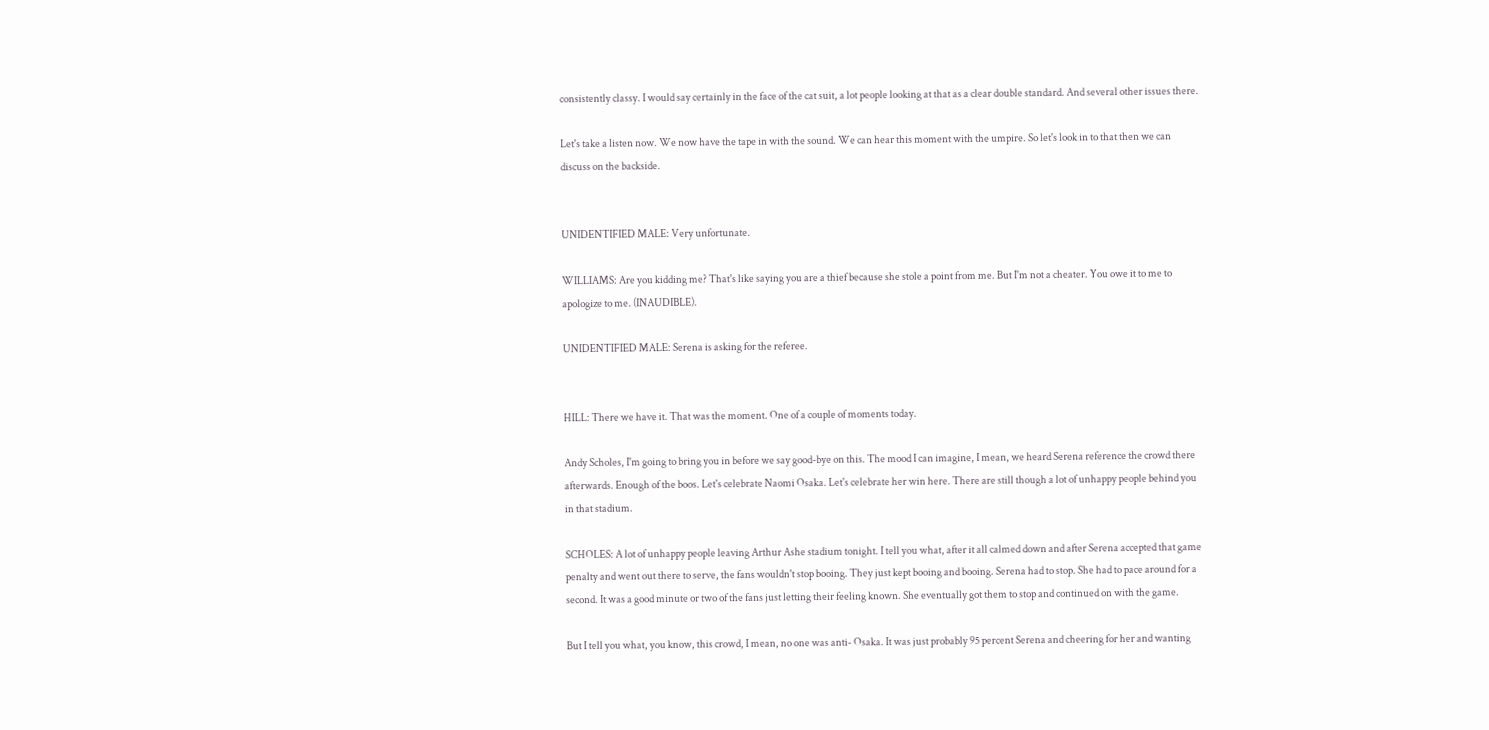consistently classy. I would say certainly in the face of the cat suit, a lot people looking at that as a clear double standard. And several other issues there.

Let's take a listen now. We now have the tape in with the sound. We can hear this moment with the umpire. So let's look in to that then we can discuss on the backside.


UNIDENTIFIED MALE: Very unfortunate.

WILLIAMS: Are you kidding me? That's like saying you are a thief because she stole a point from me. But I'm not a cheater. You owe it to me to apologize to me. (INAUDIBLE).

UNIDENTIFIED MALE: Serena is asking for the referee.


HILL: There we have it. That was the moment. One of a couple of moments today.

Andy Scholes, I'm going to bring you in before we say good-bye on this. The mood I can imagine, I mean, we heard Serena reference the crowd there afterwards. Enough of the boos. Let's celebrate Naomi Osaka. Let's celebrate her win here. There are still though a lot of unhappy people behind you in that stadium.

SCHOLES: A lot of unhappy people leaving Arthur Ashe stadium tonight. I tell you what, after it all calmed down and after Serena accepted that game penalty and went out there to serve, the fans wouldn't stop booing. They just kept booing and booing. Serena had to stop. She had to pace around for a second. It was a good minute or two of the fans just letting their feeling known. She eventually got them to stop and continued on with the game.

But I tell you what, you know, this crowd, I mean, no one was anti- Osaka. It was just probably 95 percent Serena and cheering for her and wanting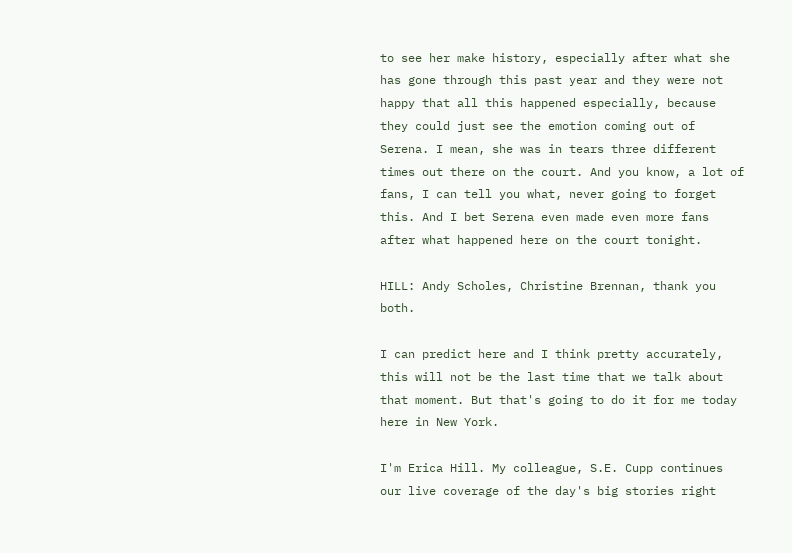to see her make history, especially after what she has gone through this past year and they were not happy that all this happened especially, because they could just see the emotion coming out of Serena. I mean, she was in tears three different times out there on the court. And you know, a lot of fans, I can tell you what, never going to forget this. And I bet Serena even made even more fans after what happened here on the court tonight.

HILL: Andy Scholes, Christine Brennan, thank you both.

I can predict here and I think pretty accurately, this will not be the last time that we talk about that moment. But that's going to do it for me today here in New York.

I'm Erica Hill. My colleague, S.E. Cupp continues our live coverage of the day's big stories right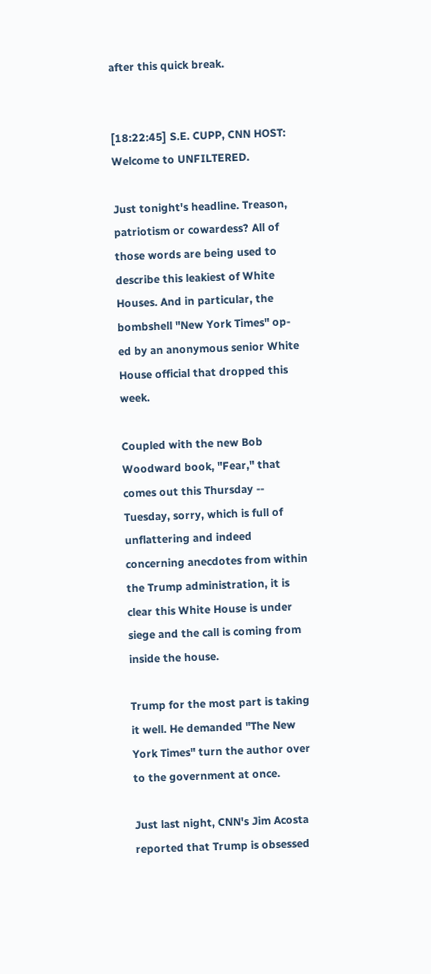after this quick break.


[18:22:45] S.E. CUPP, CNN HOST: Welcome to UNFILTERED.

Just tonight's headline. Treason, patriotism or cowardess? All of those words are being used to describe this leakiest of White Houses. And in particular, the bombshell "New York Times" op-ed by an anonymous senior White House official that dropped this week.

Coupled with the new Bob Woodward book, "Fear," that comes out this Thursday -- Tuesday, sorry, which is full of unflattering and indeed concerning anecdotes from within the Trump administration, it is clear this White House is under siege and the call is coming from inside the house.

Trump for the most part is taking it well. He demanded "The New York Times" turn the author over to the government at once.

Just last night, CNN's Jim Acosta reported that Trump is obsessed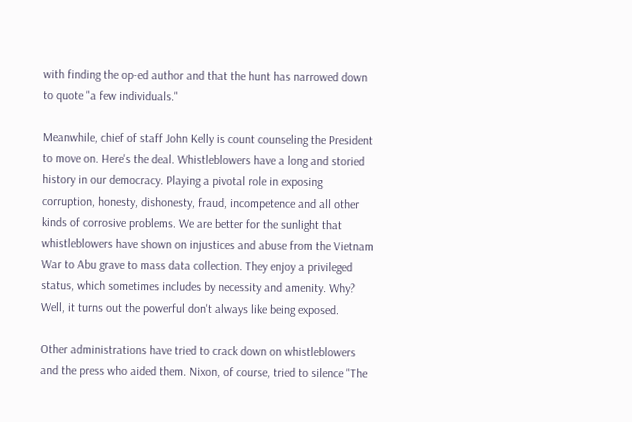with finding the op-ed author and that the hunt has narrowed down to quote "a few individuals."

Meanwhile, chief of staff John Kelly is count counseling the President to move on. Here's the deal. Whistleblowers have a long and storied history in our democracy. Playing a pivotal role in exposing corruption, honesty, dishonesty, fraud, incompetence and all other kinds of corrosive problems. We are better for the sunlight that whistleblowers have shown on injustices and abuse from the Vietnam War to Abu grave to mass data collection. They enjoy a privileged status, which sometimes includes by necessity and amenity. Why? Well, it turns out the powerful don't always like being exposed.

Other administrations have tried to crack down on whistleblowers and the press who aided them. Nixon, of course, tried to silence "The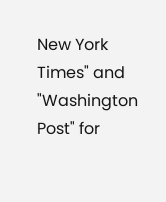New York Times" and "Washington Post" for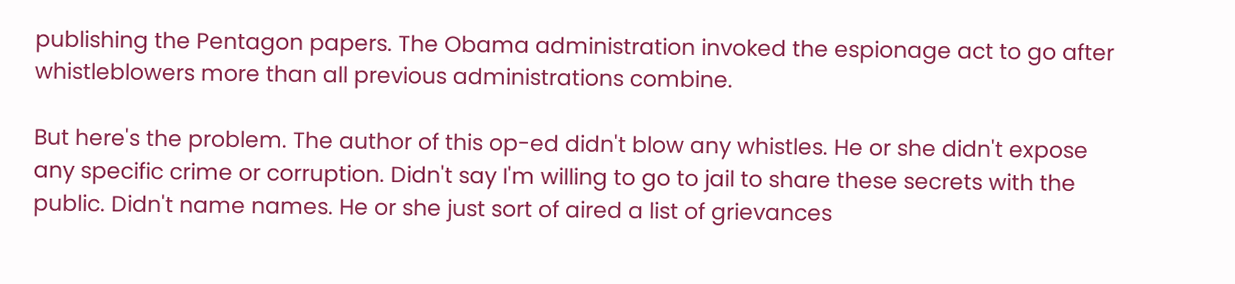publishing the Pentagon papers. The Obama administration invoked the espionage act to go after whistleblowers more than all previous administrations combine.

But here's the problem. The author of this op-ed didn't blow any whistles. He or she didn't expose any specific crime or corruption. Didn't say I'm willing to go to jail to share these secrets with the public. Didn't name names. He or she just sort of aired a list of grievances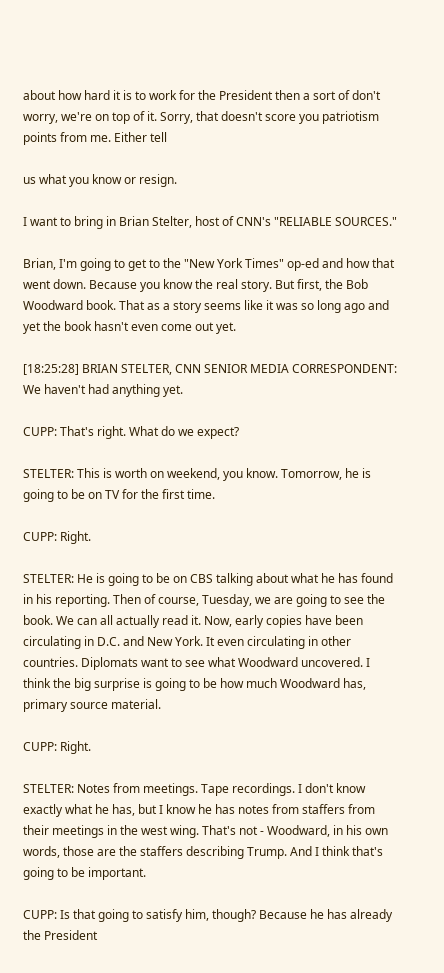about how hard it is to work for the President then a sort of don't worry, we're on top of it. Sorry, that doesn't score you patriotism points from me. Either tell

us what you know or resign.

I want to bring in Brian Stelter, host of CNN's "RELIABLE SOURCES."

Brian, I'm going to get to the "New York Times" op-ed and how that went down. Because you know the real story. But first, the Bob Woodward book. That as a story seems like it was so long ago and yet the book hasn't even come out yet.

[18:25:28] BRIAN STELTER, CNN SENIOR MEDIA CORRESPONDENT: We haven't had anything yet.

CUPP: That's right. What do we expect?

STELTER: This is worth on weekend, you know. Tomorrow, he is going to be on TV for the first time.

CUPP: Right.

STELTER: He is going to be on CBS talking about what he has found in his reporting. Then of course, Tuesday, we are going to see the book. We can all actually read it. Now, early copies have been circulating in D.C. and New York. It even circulating in other countries. Diplomats want to see what Woodward uncovered. I think the big surprise is going to be how much Woodward has, primary source material.

CUPP: Right.

STELTER: Notes from meetings. Tape recordings. I don't know exactly what he has, but I know he has notes from staffers from their meetings in the west wing. That's not - Woodward, in his own words, those are the staffers describing Trump. And I think that's going to be important.

CUPP: Is that going to satisfy him, though? Because he has already the President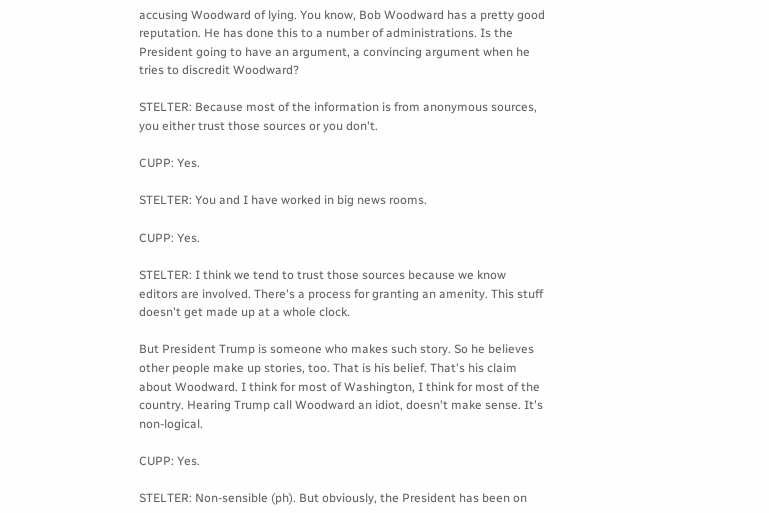accusing Woodward of lying. You know, Bob Woodward has a pretty good reputation. He has done this to a number of administrations. Is the President going to have an argument, a convincing argument when he tries to discredit Woodward?

STELTER: Because most of the information is from anonymous sources, you either trust those sources or you don't.

CUPP: Yes.

STELTER: You and I have worked in big news rooms.

CUPP: Yes.

STELTER: I think we tend to trust those sources because we know editors are involved. There's a process for granting an amenity. This stuff doesn't get made up at a whole clock.

But President Trump is someone who makes such story. So he believes other people make up stories, too. That is his belief. That's his claim about Woodward. I think for most of Washington, I think for most of the country. Hearing Trump call Woodward an idiot, doesn't make sense. It's non-logical.

CUPP: Yes.

STELTER: Non-sensible (ph). But obviously, the President has been on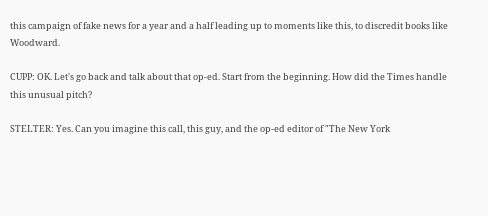this campaign of fake news for a year and a half leading up to moments like this, to discredit books like Woodward.

CUPP: OK. Let's go back and talk about that op-ed. Start from the beginning. How did the Times handle this unusual pitch?

STELTER: Yes. Can you imagine this call, this guy, and the op-ed editor of "The New York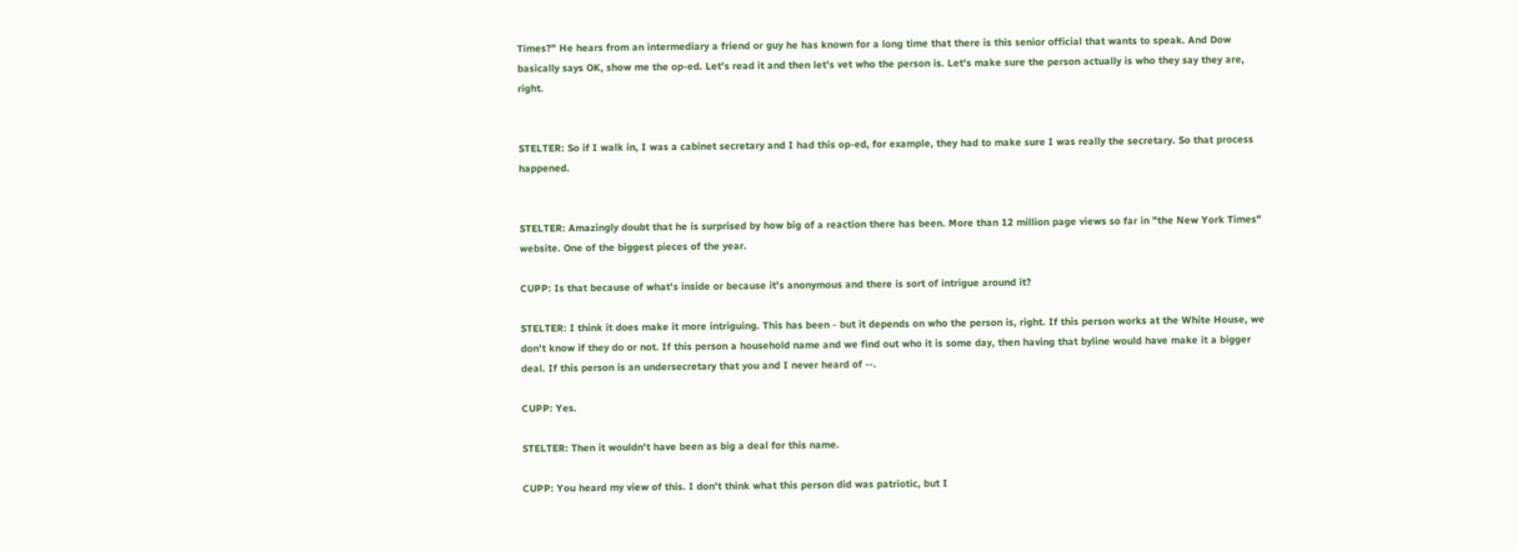Times?" He hears from an intermediary a friend or guy he has known for a long time that there is this senior official that wants to speak. And Dow basically says OK, show me the op-ed. Let's read it and then let's vet who the person is. Let's make sure the person actually is who they say they are, right.


STELTER: So if I walk in, I was a cabinet secretary and I had this op-ed, for example, they had to make sure I was really the secretary. So that process happened.


STELTER: Amazingly doubt that he is surprised by how big of a reaction there has been. More than 12 million page views so far in "the New York Times" website. One of the biggest pieces of the year.

CUPP: Is that because of what's inside or because it's anonymous and there is sort of intrigue around it?

STELTER: I think it does make it more intriguing. This has been - but it depends on who the person is, right. If this person works at the White House, we don't know if they do or not. If this person a household name and we find out who it is some day, then having that byline would have make it a bigger deal. If this person is an undersecretary that you and I never heard of --.

CUPP: Yes.

STELTER: Then it wouldn't have been as big a deal for this name.

CUPP: You heard my view of this. I don't think what this person did was patriotic, but I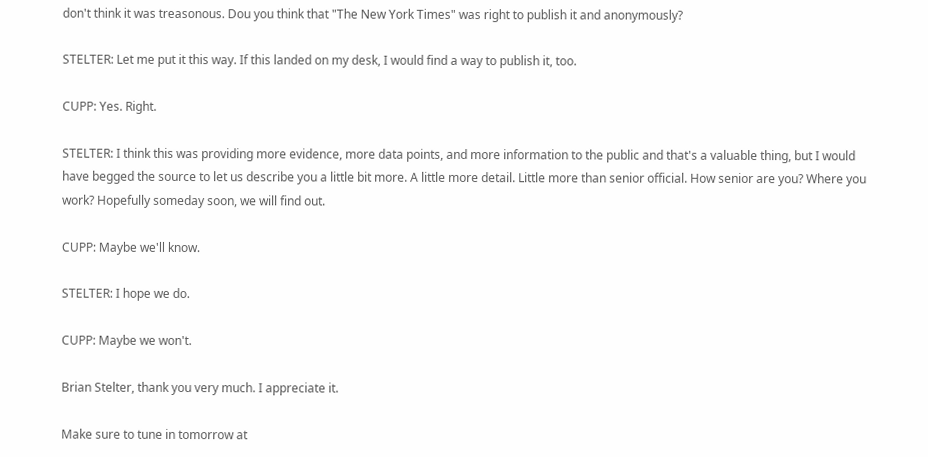don't think it was treasonous. Dou you think that "The New York Times" was right to publish it and anonymously?

STELTER: Let me put it this way. If this landed on my desk, I would find a way to publish it, too.

CUPP: Yes. Right.

STELTER: I think this was providing more evidence, more data points, and more information to the public and that's a valuable thing, but I would have begged the source to let us describe you a little bit more. A little more detail. Little more than senior official. How senior are you? Where you work? Hopefully someday soon, we will find out.

CUPP: Maybe we'll know.

STELTER: I hope we do.

CUPP: Maybe we won't.

Brian Stelter, thank you very much. I appreciate it.

Make sure to tune in tomorrow at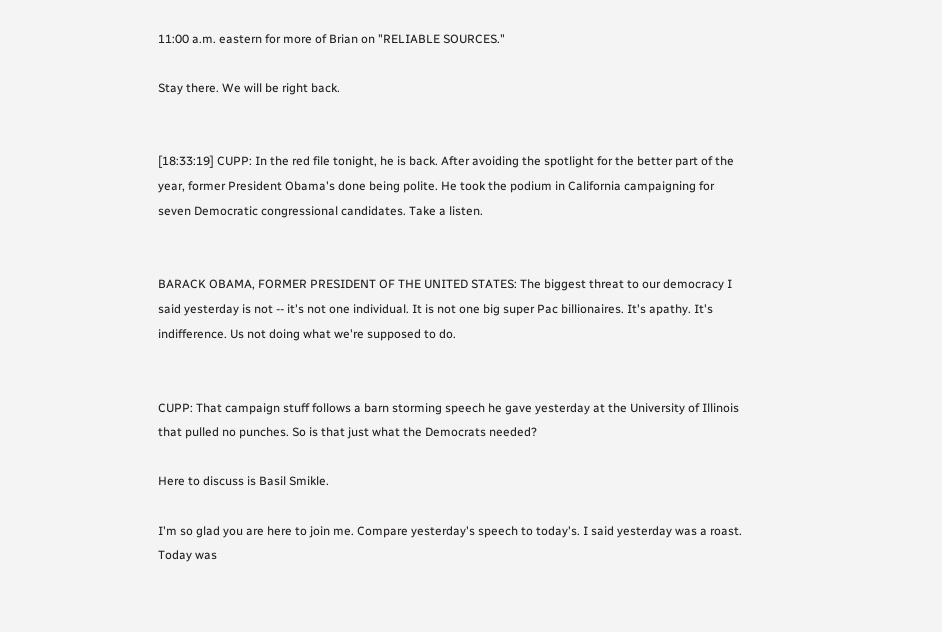11:00 a.m. eastern for more of Brian on "RELIABLE SOURCES."

Stay there. We will be right back.


[18:33:19] CUPP: In the red file tonight, he is back. After avoiding the spotlight for the better part of the year, former President Obama's done being polite. He took the podium in California campaigning for seven Democratic congressional candidates. Take a listen.


BARACK OBAMA, FORMER PRESIDENT OF THE UNITED STATES: The biggest threat to our democracy I said yesterday is not -- it's not one individual. It is not one big super Pac billionaires. It's apathy. It's indifference. Us not doing what we're supposed to do.


CUPP: That campaign stuff follows a barn storming speech he gave yesterday at the University of Illinois that pulled no punches. So is that just what the Democrats needed?

Here to discuss is Basil Smikle.

I'm so glad you are here to join me. Compare yesterday's speech to today's. I said yesterday was a roast. Today was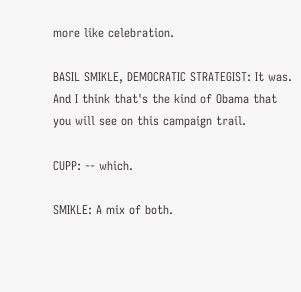more like celebration.

BASIL SMIKLE, DEMOCRATIC STRATEGIST: It was. And I think that's the kind of Obama that you will see on this campaign trail.

CUPP: -- which.

SMIKLE: A mix of both.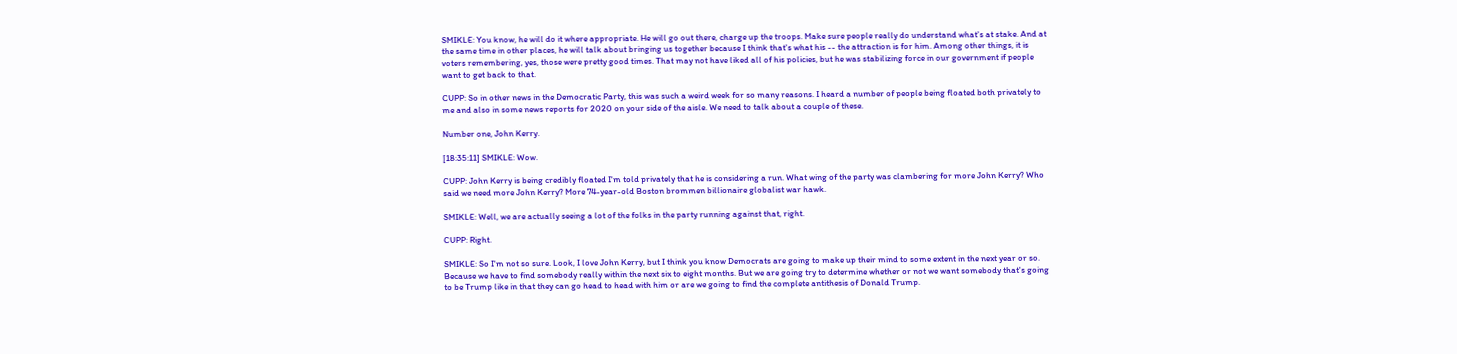SMIKLE: You know, he will do it where appropriate. He will go out there, charge up the troops. Make sure people really do understand what's at stake. And at the same time in other places, he will talk about bringing us together because I think that's what his -- the attraction is for him. Among other things, it is voters remembering, yes, those were pretty good times. That may not have liked all of his policies, but he was stabilizing force in our government if people want to get back to that.

CUPP: So in other news in the Democratic Party, this was such a weird week for so many reasons. I heard a number of people being floated both privately to me and also in some news reports for 2020 on your side of the aisle. We need to talk about a couple of these.

Number one, John Kerry.

[18:35:11] SMIKLE: Wow.

CUPP: John Kerry is being credibly floated I'm told privately that he is considering a run. What wing of the party was clambering for more John Kerry? Who said we need more John Kerry? More 74-year-old Boston brommen billionaire globalist war hawk.

SMIKLE: Well, we are actually seeing a lot of the folks in the party running against that, right.

CUPP: Right.

SMIKLE: So I'm not so sure. Look, I love John Kerry, but I think you know Democrats are going to make up their mind to some extent in the next year or so. Because we have to find somebody really within the next six to eight months. But we are going try to determine whether or not we want somebody that's going to be Trump like in that they can go head to head with him or are we going to find the complete antithesis of Donald Trump.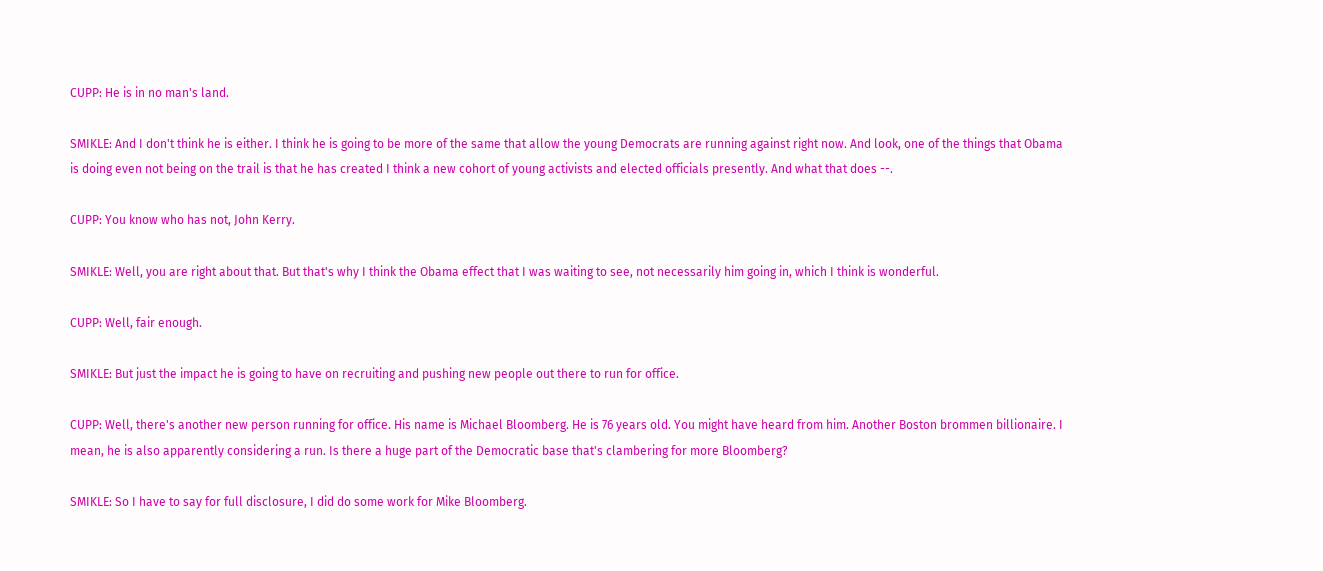CUPP: He is in no man's land.

SMIKLE: And I don't think he is either. I think he is going to be more of the same that allow the young Democrats are running against right now. And look, one of the things that Obama is doing even not being on the trail is that he has created I think a new cohort of young activists and elected officials presently. And what that does --.

CUPP: You know who has not, John Kerry.

SMIKLE: Well, you are right about that. But that's why I think the Obama effect that I was waiting to see, not necessarily him going in, which I think is wonderful.

CUPP: Well, fair enough.

SMIKLE: But just the impact he is going to have on recruiting and pushing new people out there to run for office.

CUPP: Well, there's another new person running for office. His name is Michael Bloomberg. He is 76 years old. You might have heard from him. Another Boston brommen billionaire. I mean, he is also apparently considering a run. Is there a huge part of the Democratic base that's clambering for more Bloomberg?

SMIKLE: So I have to say for full disclosure, I did do some work for Mike Bloomberg.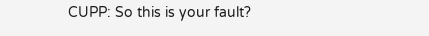CUPP: So this is your fault?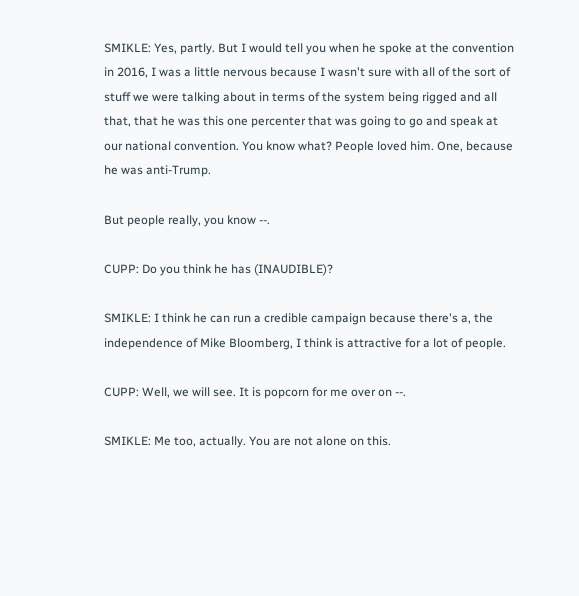SMIKLE: Yes, partly. But I would tell you when he spoke at the convention in 2016, I was a little nervous because I wasn't sure with all of the sort of stuff we were talking about in terms of the system being rigged and all that, that he was this one percenter that was going to go and speak at our national convention. You know what? People loved him. One, because he was anti-Trump.

But people really, you know --.

CUPP: Do you think he has (INAUDIBLE)?

SMIKLE: I think he can run a credible campaign because there's a, the independence of Mike Bloomberg, I think is attractive for a lot of people.

CUPP: Well, we will see. It is popcorn for me over on --.

SMIKLE: Me too, actually. You are not alone on this.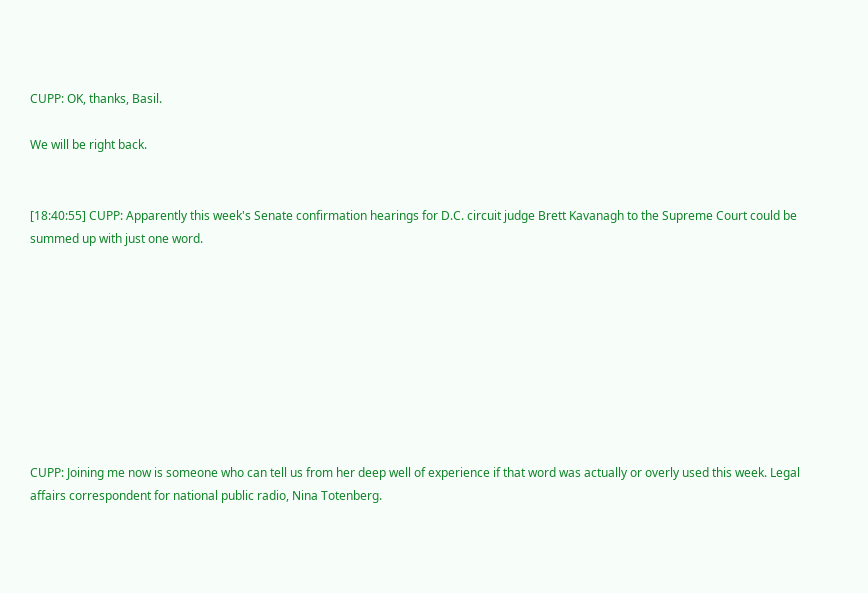CUPP: OK, thanks, Basil.

We will be right back.


[18:40:55] CUPP: Apparently this week's Senate confirmation hearings for D.C. circuit judge Brett Kavanagh to the Supreme Court could be summed up with just one word.









CUPP: Joining me now is someone who can tell us from her deep well of experience if that word was actually or overly used this week. Legal affairs correspondent for national public radio, Nina Totenberg.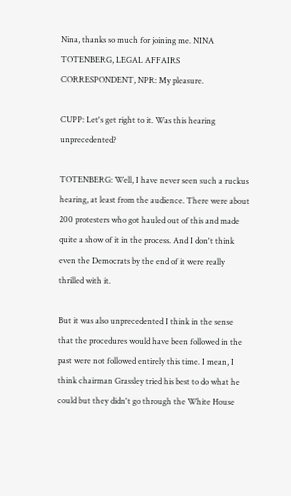Nina, thanks so much for joining me. NINA TOTENBERG, LEGAL AFFAIRS CORRESPONDENT, NPR: My pleasure.

CUPP: Let's get right to it. Was this hearing unprecedented?

TOTENBERG: Well, I have never seen such a ruckus hearing, at least from the audience. There were about 200 protesters who got hauled out of this and made quite a show of it in the process. And I don't think even the Democrats by the end of it were really thrilled with it.

But it was also unprecedented I think in the sense that the procedures would have been followed in the past were not followed entirely this time. I mean, I think chairman Grassley tried his best to do what he could but they didn't go through the White House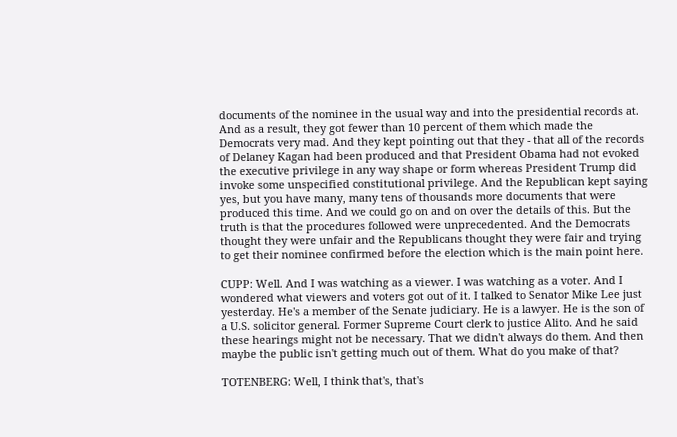documents of the nominee in the usual way and into the presidential records at. And as a result, they got fewer than 10 percent of them which made the Democrats very mad. And they kept pointing out that they - that all of the records of Delaney Kagan had been produced and that President Obama had not evoked the executive privilege in any way shape or form whereas President Trump did invoke some unspecified constitutional privilege. And the Republican kept saying yes, but you have many, many tens of thousands more documents that were produced this time. And we could go on and on over the details of this. But the truth is that the procedures followed were unprecedented. And the Democrats thought they were unfair and the Republicans thought they were fair and trying to get their nominee confirmed before the election which is the main point here.

CUPP: Well. And I was watching as a viewer. I was watching as a voter. And I wondered what viewers and voters got out of it. I talked to Senator Mike Lee just yesterday. He's a member of the Senate judiciary. He is a lawyer. He is the son of a U.S. solicitor general. Former Supreme Court clerk to justice Alito. And he said these hearings might not be necessary. That we didn't always do them. And then maybe the public isn't getting much out of them. What do you make of that?

TOTENBERG: Well, I think that's, that's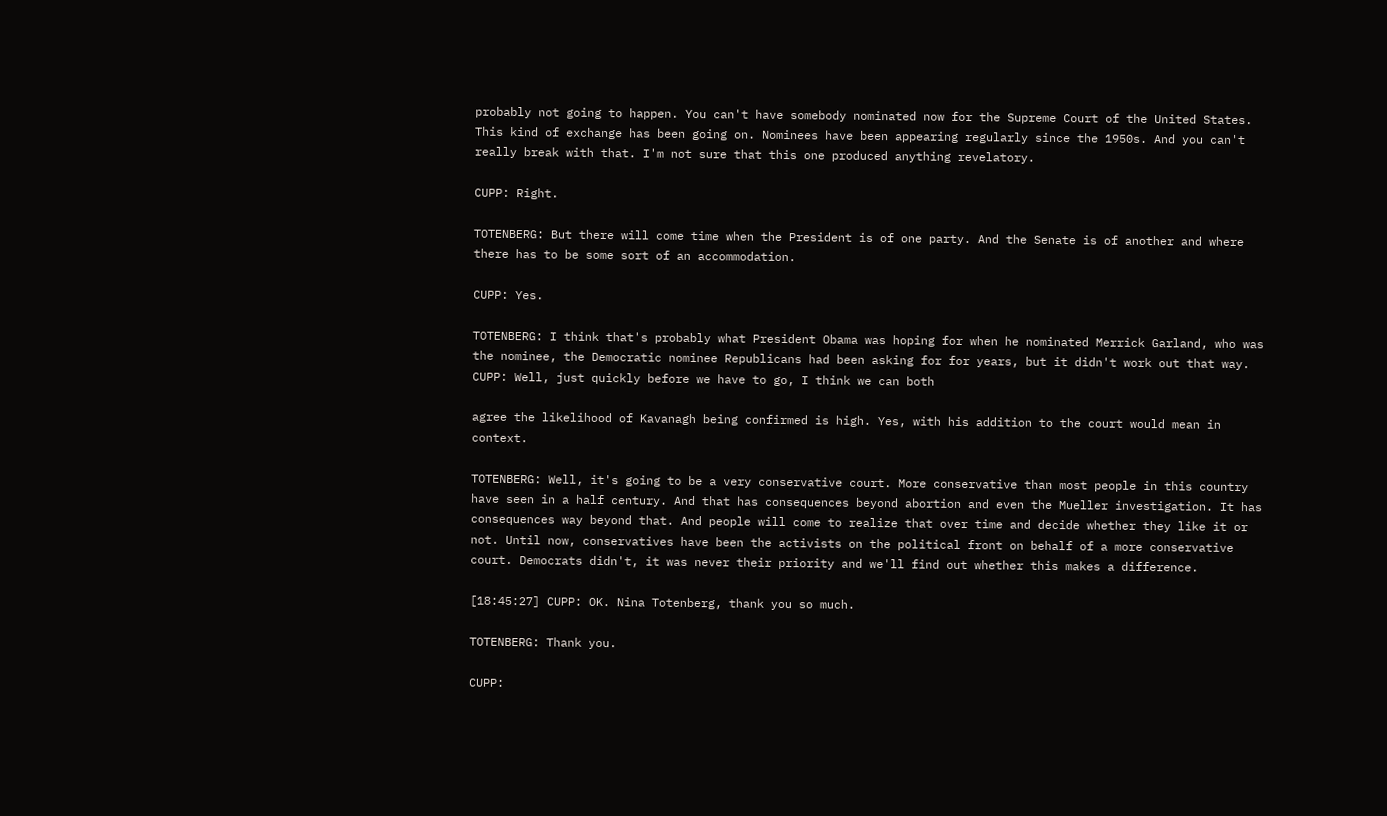probably not going to happen. You can't have somebody nominated now for the Supreme Court of the United States. This kind of exchange has been going on. Nominees have been appearing regularly since the 1950s. And you can't really break with that. I'm not sure that this one produced anything revelatory.

CUPP: Right.

TOTENBERG: But there will come time when the President is of one party. And the Senate is of another and where there has to be some sort of an accommodation.

CUPP: Yes.

TOTENBERG: I think that's probably what President Obama was hoping for when he nominated Merrick Garland, who was the nominee, the Democratic nominee Republicans had been asking for for years, but it didn't work out that way. CUPP: Well, just quickly before we have to go, I think we can both

agree the likelihood of Kavanagh being confirmed is high. Yes, with his addition to the court would mean in context.

TOTENBERG: Well, it's going to be a very conservative court. More conservative than most people in this country have seen in a half century. And that has consequences beyond abortion and even the Mueller investigation. It has consequences way beyond that. And people will come to realize that over time and decide whether they like it or not. Until now, conservatives have been the activists on the political front on behalf of a more conservative court. Democrats didn't, it was never their priority and we'll find out whether this makes a difference.

[18:45:27] CUPP: OK. Nina Totenberg, thank you so much.

TOTENBERG: Thank you.

CUPP: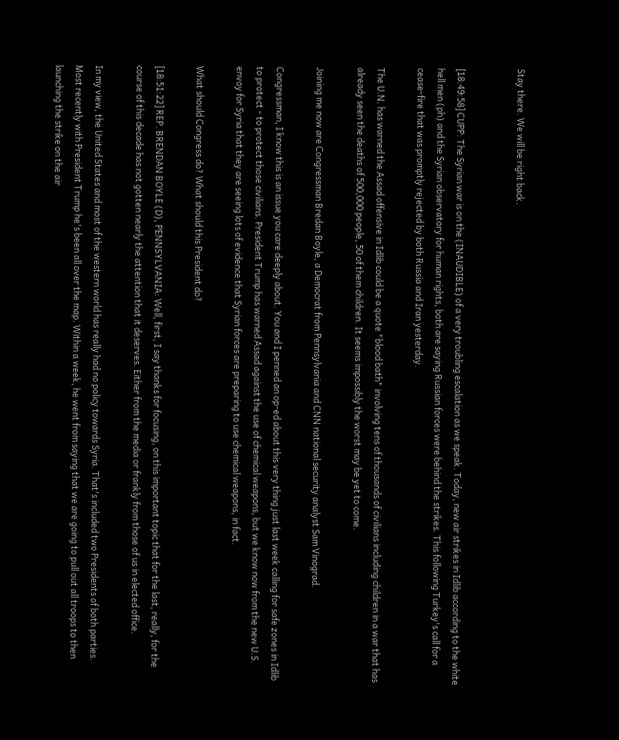Stay there. We will be right back.


[18:49:58] CUPP: The Syrian war is on the (INAUDIBLE) of a very troubling escalation as we speak. Today, new air strikes in Idlib according to the white hell men (ph) and the Syrian observatory for human rights, both are saying Russian forces were behind the strikes. This following Turkey's call for a cease-fire that was promptly rejected by both Russia and Iran yesterday.

The U.N. has warned the Assad offensive in Idlib could be a quote "blood bath" involving tens of thousands of civilians including children in a war that has already seen the deaths of 500,000 people, 50 of them children. It seems impossibly the worst may be yet to come.

Joining me now are Congressman Bredan Boyle, a Democrat from Pennsylvania and CNN national security analyst Sam Vinograd.

Congressman, I know this is an issue you care deeply about. You and I penned an op-ed about this very thing just last week calling for safe zones in Idlib to protect - to protect those civilians. President Trump has warned Assad against the use of chemical weapons, but we know now from the new U.S. envoy for Syria that they are seeing lots of evidence that Syrian forces are preparing to use chemical weapons, in fact.

What should Congress do? What should this President do?

[18:51:22] REP. BRENDAN BOYLE (D), PENNSYLVANIA: Well, first, I say thanks for focusing, on this important topic that for the last, really, for the course of this decade has not gotten nearly the attention that it deserves. Either from the media or frankly from those of us in elected office.

In my view, the United States and most of the western world has really had no policy towards Syria. That's included two Presidents of both parties. Most recently with President Trump he's been all over the map. Within a week, he went from saying that we are going to pull out all troops to then launching the strike on the air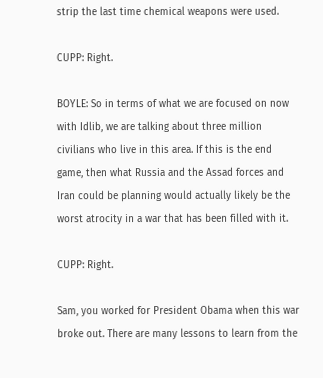strip the last time chemical weapons were used.

CUPP: Right.

BOYLE: So in terms of what we are focused on now with Idlib, we are talking about three million civilians who live in this area. If this is the end game, then what Russia and the Assad forces and Iran could be planning would actually likely be the worst atrocity in a war that has been filled with it.

CUPP: Right.

Sam, you worked for President Obama when this war broke out. There are many lessons to learn from the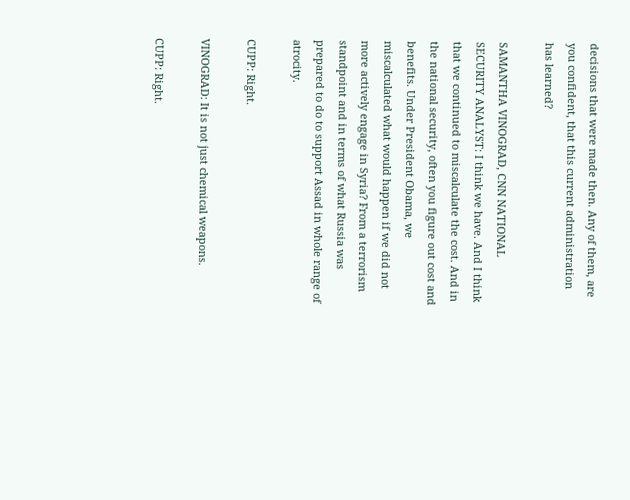decisions that were made then. Any of them, are you confident, that this current administration has learned?

SAMANTHA VINOGRAD, CNN NATIONAL SECURITY ANALYST: I think we have. And I think that we continued to miscalculate the cost. And in the national security, often you figure out cost and benefits. Under President Obama, we miscalculated what would happen if we did not more actively engage in Syria? From a terrorism standpoint and in terms of what Russia was prepared to do to support Assad in whole range of atrocity.

CUPP: Right.

VINOGRAD: It is not just chemical weapons.

CUPP: Right.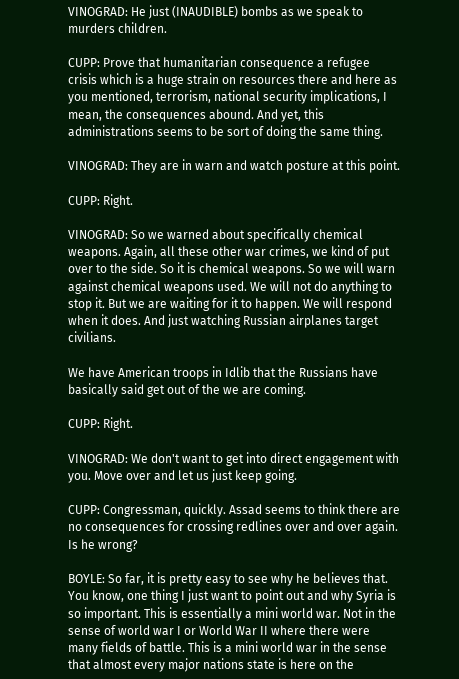VINOGRAD: He just (INAUDIBLE) bombs as we speak to murders children.

CUPP: Prove that humanitarian consequence a refugee crisis which is a huge strain on resources there and here as you mentioned, terrorism, national security implications, I mean, the consequences abound. And yet, this administrations seems to be sort of doing the same thing.

VINOGRAD: They are in warn and watch posture at this point.

CUPP: Right.

VINOGRAD: So we warned about specifically chemical weapons. Again, all these other war crimes, we kind of put over to the side. So it is chemical weapons. So we will warn against chemical weapons used. We will not do anything to stop it. But we are waiting for it to happen. We will respond when it does. And just watching Russian airplanes target civilians.

We have American troops in Idlib that the Russians have basically said get out of the we are coming.

CUPP: Right.

VINOGRAD: We don't want to get into direct engagement with you. Move over and let us just keep going.

CUPP: Congressman, quickly. Assad seems to think there are no consequences for crossing redlines over and over again. Is he wrong?

BOYLE: So far, it is pretty easy to see why he believes that. You know, one thing I just want to point out and why Syria is so important. This is essentially a mini world war. Not in the sense of world war I or World War II where there were many fields of battle. This is a mini world war in the sense that almost every major nations state is here on the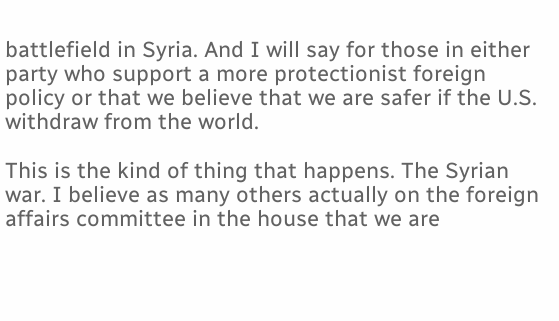battlefield in Syria. And I will say for those in either party who support a more protectionist foreign policy or that we believe that we are safer if the U.S. withdraw from the world.

This is the kind of thing that happens. The Syrian war. I believe as many others actually on the foreign affairs committee in the house that we are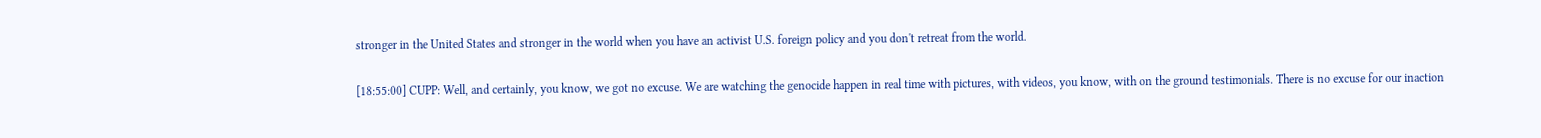stronger in the United States and stronger in the world when you have an activist U.S. foreign policy and you don't retreat from the world.

[18:55:00] CUPP: Well, and certainly, you know, we got no excuse. We are watching the genocide happen in real time with pictures, with videos, you know, with on the ground testimonials. There is no excuse for our inaction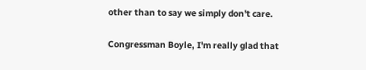other than to say we simply don't care.

Congressman Boyle, I'm really glad that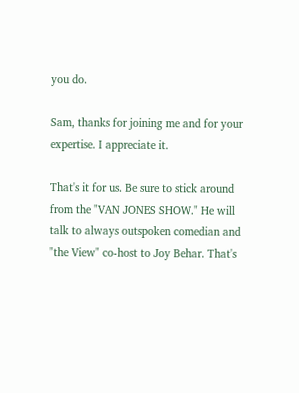you do.

Sam, thanks for joining me and for your expertise. I appreciate it.

That's it for us. Be sure to stick around from the "VAN JONES SHOW." He will talk to always outspoken comedian and "the View" co-host to Joy Behar. That's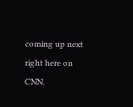coming up next right here on CNN.